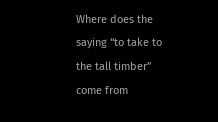Where does the saying “to take to the tall timber” come from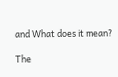and What does it mean?

The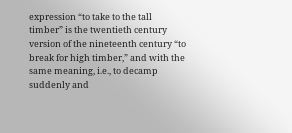expression “to take to the tall timber” is the twentieth century version of the nineteenth century “to break for high timber,” and with the same meaning, i.e., to decamp suddenly and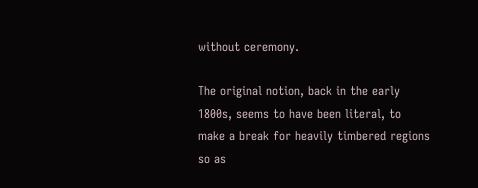without ceremony.

The original notion, back in the early 1800s, seems to have been literal, to make a break for heavily timbered regions so as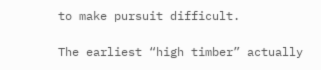to make pursuit difficult.

The earliest “high timber” actually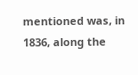mentioned was, in 1836, along the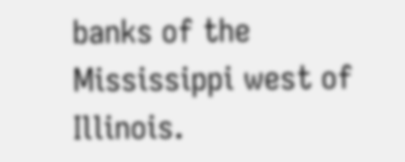banks of the Mississippi west of Illinois.